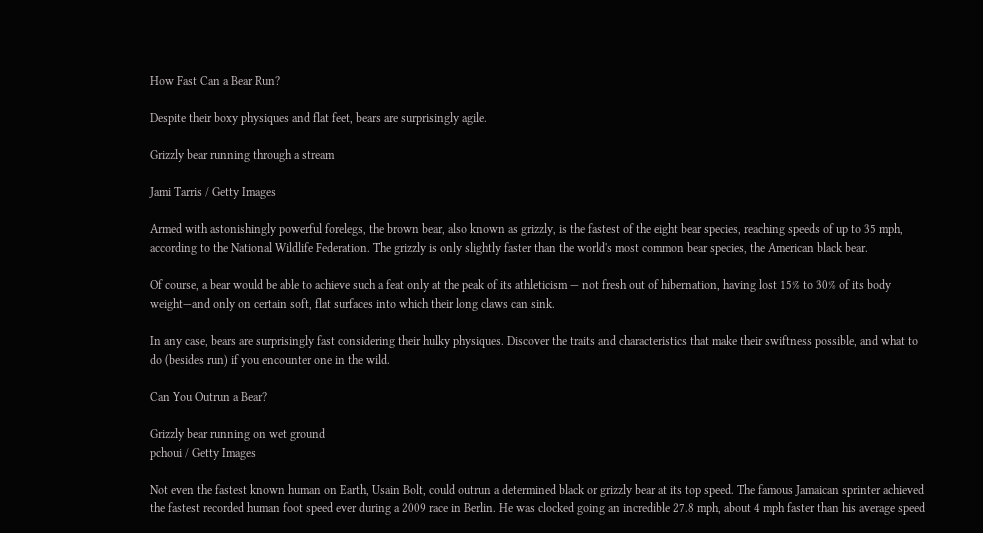How Fast Can a Bear Run?

Despite their boxy physiques and flat feet, bears are surprisingly agile.

Grizzly bear running through a stream

Jami Tarris / Getty Images

Armed with astonishingly powerful forelegs, the brown bear, also known as grizzly, is the fastest of the eight bear species, reaching speeds of up to 35 mph, according to the National Wildlife Federation. The grizzly is only slightly faster than the world's most common bear species, the American black bear.

Of course, a bear would be able to achieve such a feat only at the peak of its athleticism — not fresh out of hibernation, having lost 15% to 30% of its body weight—and only on certain soft, flat surfaces into which their long claws can sink.

In any case, bears are surprisingly fast considering their hulky physiques. Discover the traits and characteristics that make their swiftness possible, and what to do (besides run) if you encounter one in the wild.

Can You Outrun a Bear?

Grizzly bear running on wet ground
pchoui / Getty Images

Not even the fastest known human on Earth, Usain Bolt, could outrun a determined black or grizzly bear at its top speed. The famous Jamaican sprinter achieved the fastest recorded human foot speed ever during a 2009 race in Berlin. He was clocked going an incredible 27.8 mph, about 4 mph faster than his average speed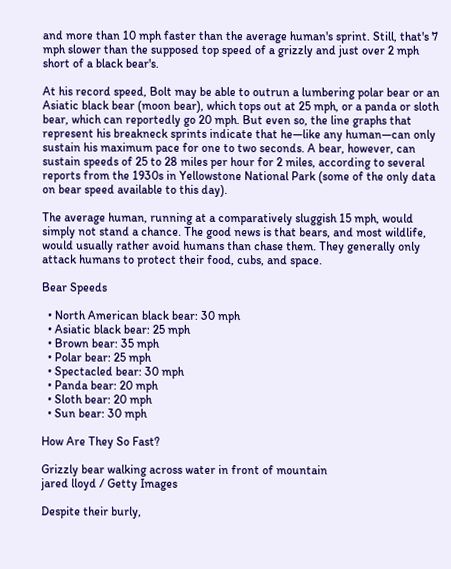and more than 10 mph faster than the average human's sprint. Still, that's 7 mph slower than the supposed top speed of a grizzly and just over 2 mph short of a black bear's.

At his record speed, Bolt may be able to outrun a lumbering polar bear or an Asiatic black bear (moon bear), which tops out at 25 mph, or a panda or sloth bear, which can reportedly go 20 mph. But even so, the line graphs that represent his breakneck sprints indicate that he—like any human—can only sustain his maximum pace for one to two seconds. A bear, however, can sustain speeds of 25 to 28 miles per hour for 2 miles, according to several reports from the 1930s in Yellowstone National Park (some of the only data on bear speed available to this day).

The average human, running at a comparatively sluggish 15 mph, would simply not stand a chance. The good news is that bears, and most wildlife, would usually rather avoid humans than chase them. They generally only attack humans to protect their food, cubs, and space.

Bear Speeds

  • North American black bear: 30 mph
  • Asiatic black bear: 25 mph
  • Brown bear: 35 mph
  • Polar bear: 25 mph
  • Spectacled bear: 30 mph
  • Panda bear: 20 mph
  • Sloth bear: 20 mph
  • Sun bear: 30 mph

How Are They So Fast?

Grizzly bear walking across water in front of mountain
jared lloyd / Getty Images

Despite their burly,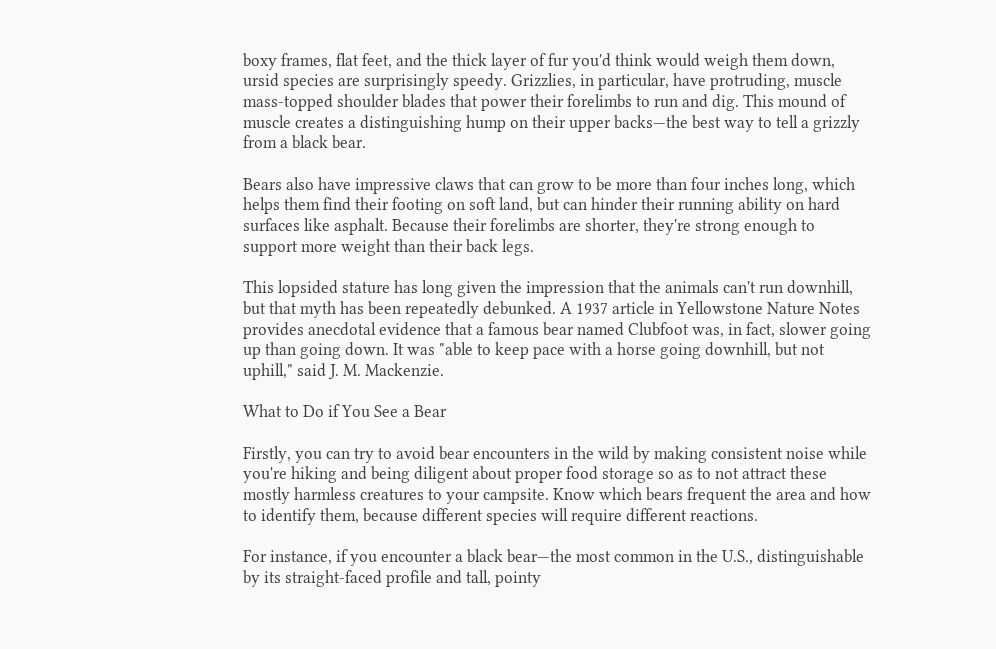boxy frames, flat feet, and the thick layer of fur you'd think would weigh them down, ursid species are surprisingly speedy. Grizzlies, in particular, have protruding, muscle mass-topped shoulder blades that power their forelimbs to run and dig. This mound of muscle creates a distinguishing hump on their upper backs—the best way to tell a grizzly from a black bear.

Bears also have impressive claws that can grow to be more than four inches long, which helps them find their footing on soft land, but can hinder their running ability on hard surfaces like asphalt. Because their forelimbs are shorter, they're strong enough to support more weight than their back legs.

This lopsided stature has long given the impression that the animals can't run downhill, but that myth has been repeatedly debunked. A 1937 article in Yellowstone Nature Notes provides anecdotal evidence that a famous bear named Clubfoot was, in fact, slower going up than going down. It was "able to keep pace with a horse going downhill, but not uphill," said J. M. Mackenzie.

What to Do if You See a Bear

Firstly, you can try to avoid bear encounters in the wild by making consistent noise while you're hiking and being diligent about proper food storage so as to not attract these mostly harmless creatures to your campsite. Know which bears frequent the area and how to identify them, because different species will require different reactions.

For instance, if you encounter a black bear—the most common in the U.S., distinguishable by its straight-faced profile and tall, pointy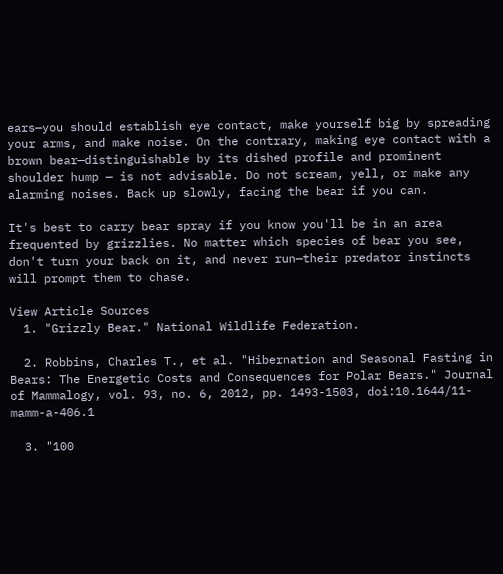ears—you should establish eye contact, make yourself big by spreading your arms, and make noise. On the contrary, making eye contact with a brown bear—distinguishable by its dished profile and prominent shoulder hump — is not advisable. Do not scream, yell, or make any alarming noises. Back up slowly, facing the bear if you can.

It's best to carry bear spray if you know you'll be in an area frequented by grizzlies. No matter which species of bear you see, don't turn your back on it, and never run—their predator instincts will prompt them to chase.

View Article Sources
  1. "Grizzly Bear." National Wildlife Federation.

  2. Robbins, Charles T., et al. "Hibernation and Seasonal Fasting in Bears: The Energetic Costs and Consequences for Polar Bears." Journal of Mammalogy, vol. 93, no. 6, 2012, pp. 1493-1503, doi:10.1644/11-mamm-a-406.1

  3. "100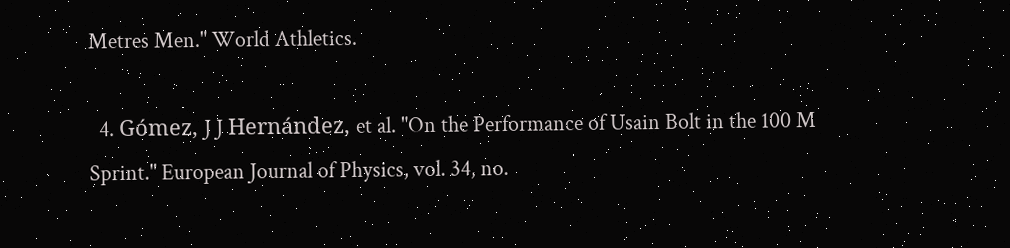Metres Men." World Athletics.

  4. Gómez, J J Hernández, et al. "On the Performance of Usain Bolt in the 100 M Sprint." European Journal of Physics, vol. 34, no.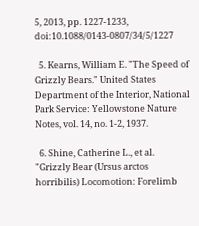5, 2013, pp. 1227-1233, doi:10.1088/0143-0807/34/5/1227

  5. Kearns, William E. "The Speed of Grizzly Bears." United States Department of the Interior, National Park Service: Yellowstone Nature Notes, vol. 14, no. 1-2, 1937.

  6. Shine, Catherine L., et al. "Grizzly Bear (Ursus arctos horribilis) Locomotion: Forelimb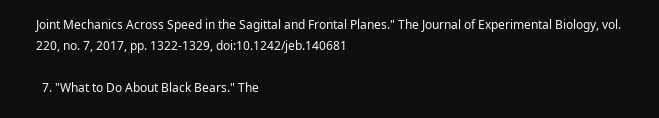Joint Mechanics Across Speed in the Sagittal and Frontal Planes." The Journal of Experimental Biology, vol. 220, no. 7, 2017, pp. 1322-1329, doi:10.1242/jeb.140681

  7. "What to Do About Black Bears." The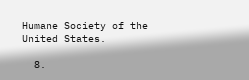Humane Society of the United States.

  8.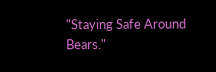"Staying Safe Around Bears."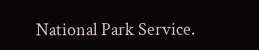National Park Service.